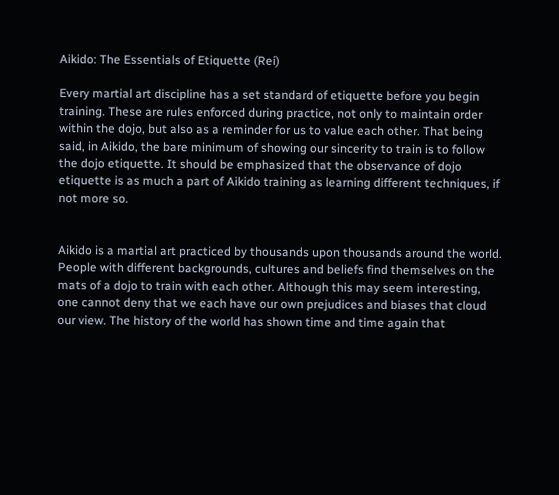Aikido: The Essentials of Etiquette (Rei)

Every martial art discipline has a set standard of etiquette before you begin training. These are rules enforced during practice, not only to maintain order within the dojo, but also as a reminder for us to value each other. That being said, in Aikido, the bare minimum of showing our sincerity to train is to follow the dojo etiquette. It should be emphasized that the observance of dojo etiquette is as much a part of Aikido training as learning different techniques, if not more so.


Aikido is a martial art practiced by thousands upon thousands around the world. People with different backgrounds, cultures and beliefs find themselves on the mats of a dojo to train with each other. Although this may seem interesting, one cannot deny that we each have our own prejudices and biases that cloud our view. The history of the world has shown time and time again that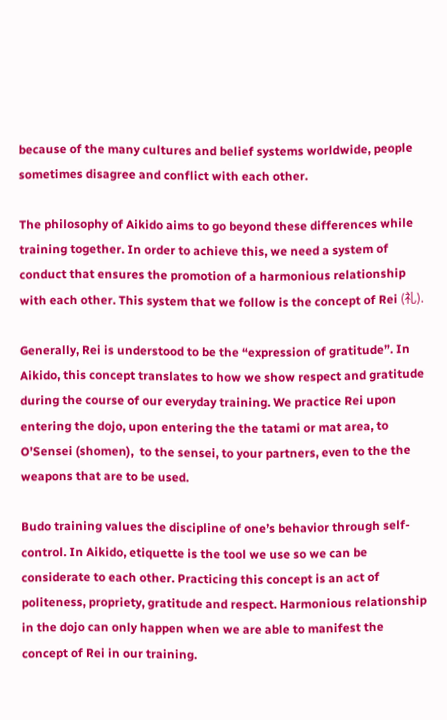because of the many cultures and belief systems worldwide, people sometimes disagree and conflict with each other.

The philosophy of Aikido aims to go beyond these differences while training together. In order to achieve this, we need a system of conduct that ensures the promotion of a harmonious relationship with each other. This system that we follow is the concept of Rei (礼).

Generally, Rei is understood to be the “expression of gratitude”. In Aikido, this concept translates to how we show respect and gratitude during the course of our everyday training. We practice Rei upon entering the dojo, upon entering the the tatami or mat area, to O’Sensei (shomen),  to the sensei, to your partners, even to the the weapons that are to be used.

Budo training values the discipline of one’s behavior through self-control. In Aikido, etiquette is the tool we use so we can be considerate to each other. Practicing this concept is an act of politeness, propriety, gratitude and respect. Harmonious relationship in the dojo can only happen when we are able to manifest the concept of Rei in our training.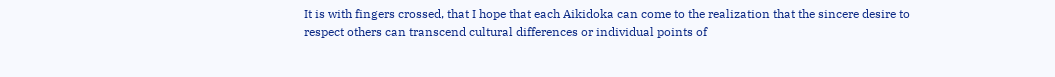It is with fingers crossed, that I hope that each Aikidoka can come to the realization that the sincere desire to respect others can transcend cultural differences or individual points of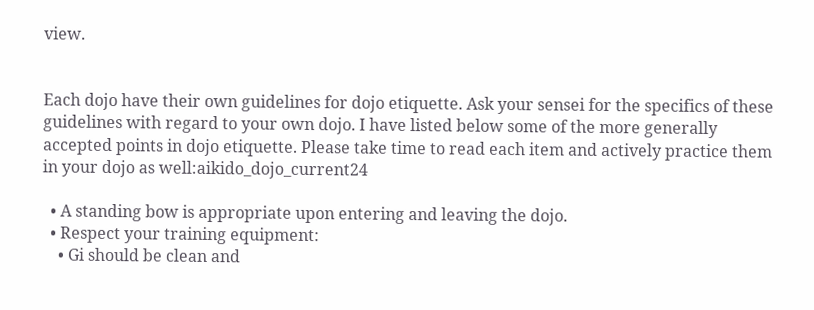view.


Each dojo have their own guidelines for dojo etiquette. Ask your sensei for the specifics of these guidelines with regard to your own dojo. I have listed below some of the more generally accepted points in dojo etiquette. Please take time to read each item and actively practice them in your dojo as well:aikido_dojo_current24

  • A standing bow is appropriate upon entering and leaving the dojo.
  • Respect your training equipment:
    • Gi should be clean and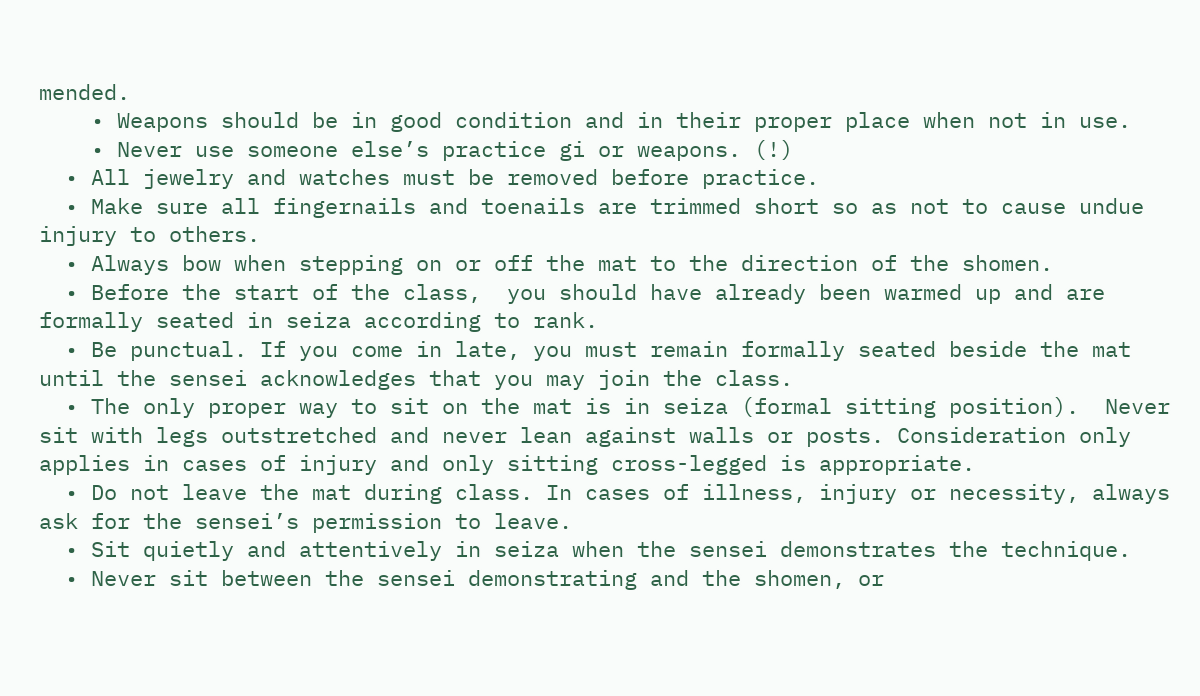mended.
    • Weapons should be in good condition and in their proper place when not in use.
    • Never use someone else’s practice gi or weapons. (!)
  • All jewelry and watches must be removed before practice.
  • Make sure all fingernails and toenails are trimmed short so as not to cause undue injury to others.
  • Always bow when stepping on or off the mat to the direction of the shomen.
  • Before the start of the class,  you should have already been warmed up and are formally seated in seiza according to rank.
  • Be punctual. If you come in late, you must remain formally seated beside the mat until the sensei acknowledges that you may join the class.
  • The only proper way to sit on the mat is in seiza (formal sitting position).  Never sit with legs outstretched and never lean against walls or posts. Consideration only applies in cases of injury and only sitting cross-legged is appropriate.
  • Do not leave the mat during class. In cases of illness, injury or necessity, always ask for the sensei’s permission to leave.
  • Sit quietly and attentively in seiza when the sensei demonstrates the technique.
  • Never sit between the sensei demonstrating and the shomen, or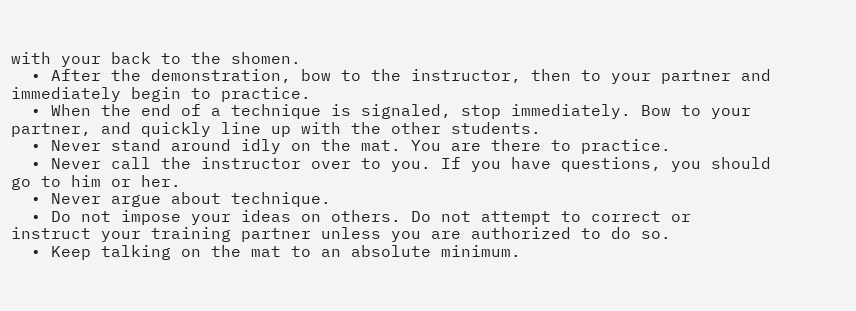with your back to the shomen.
  • After the demonstration, bow to the instructor, then to your partner and immediately begin to practice.
  • When the end of a technique is signaled, stop immediately. Bow to your partner, and quickly line up with the other students.
  • Never stand around idly on the mat. You are there to practice.
  • Never call the instructor over to you. If you have questions, you should go to him or her.
  • Never argue about technique.
  • Do not impose your ideas on others. Do not attempt to correct or instruct your training partner unless you are authorized to do so.
  • Keep talking on the mat to an absolute minimum.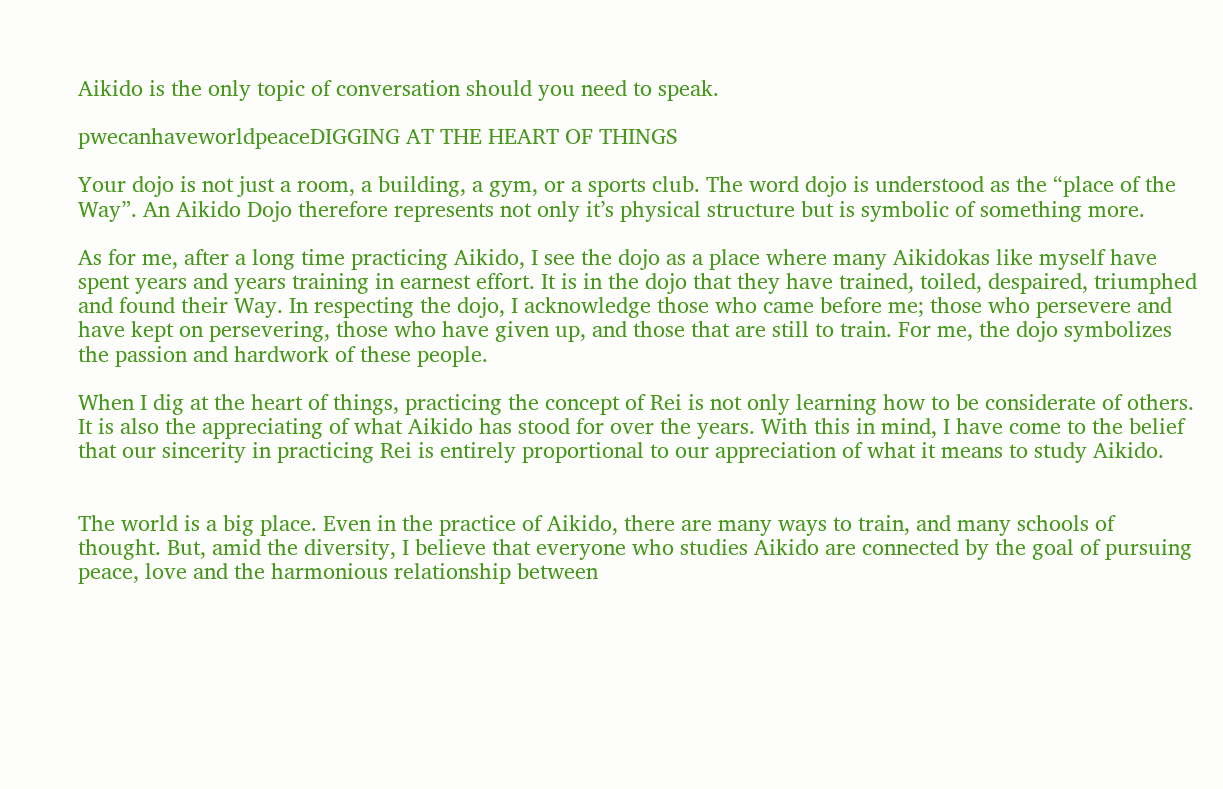Aikido is the only topic of conversation should you need to speak.

pwecanhaveworldpeaceDIGGING AT THE HEART OF THINGS

Your dojo is not just a room, a building, a gym, or a sports club. The word dojo is understood as the “place of the Way”. An Aikido Dojo therefore represents not only it’s physical structure but is symbolic of something more.

As for me, after a long time practicing Aikido, I see the dojo as a place where many Aikidokas like myself have spent years and years training in earnest effort. It is in the dojo that they have trained, toiled, despaired, triumphed and found their Way. In respecting the dojo, I acknowledge those who came before me; those who persevere and have kept on persevering, those who have given up, and those that are still to train. For me, the dojo symbolizes the passion and hardwork of these people.

When I dig at the heart of things, practicing the concept of Rei is not only learning how to be considerate of others. It is also the appreciating of what Aikido has stood for over the years. With this in mind, I have come to the belief that our sincerity in practicing Rei is entirely proportional to our appreciation of what it means to study Aikido.


The world is a big place. Even in the practice of Aikido, there are many ways to train, and many schools of thought. But, amid the diversity, I believe that everyone who studies Aikido are connected by the goal of pursuing peace, love and the harmonious relationship between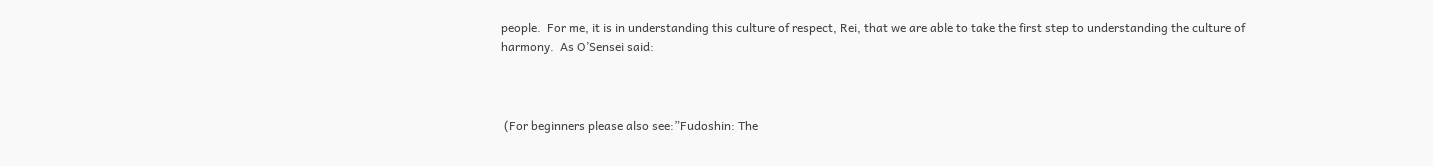people.  For me, it is in understanding this culture of respect, Rei, that we are able to take the first step to understanding the culture of harmony.  As O’Sensei said:



 (For beginners please also see:”Fudoshin: The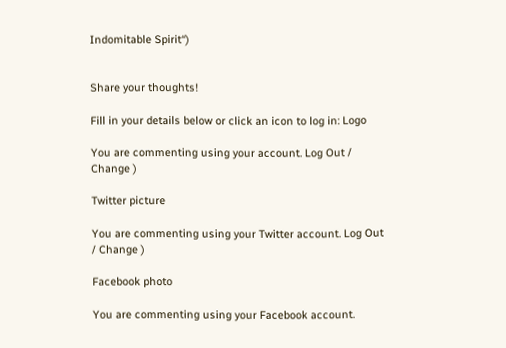Indomitable Spirit“)


Share your thoughts!

Fill in your details below or click an icon to log in: Logo

You are commenting using your account. Log Out / Change )

Twitter picture

You are commenting using your Twitter account. Log Out / Change )

Facebook photo

You are commenting using your Facebook account.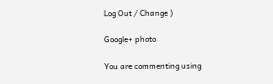Log Out / Change )

Google+ photo

You are commenting using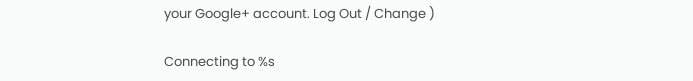your Google+ account. Log Out / Change )

Connecting to %s